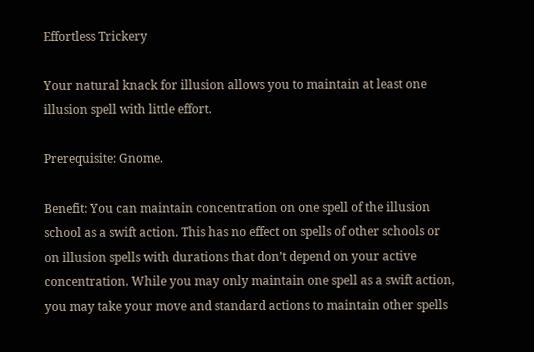Effortless Trickery

Your natural knack for illusion allows you to maintain at least one illusion spell with little effort.

Prerequisite: Gnome.

Benefit: You can maintain concentration on one spell of the illusion school as a swift action. This has no effect on spells of other schools or on illusion spells with durations that don’t depend on your active concentration. While you may only maintain one spell as a swift action, you may take your move and standard actions to maintain other spells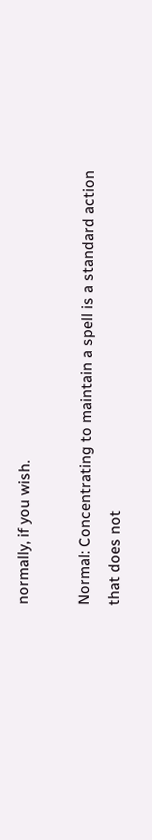normally, if you wish.

Normal: Concentrating to maintain a spell is a standard action that does not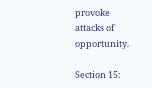provoke attacks of opportunity.

Section 15: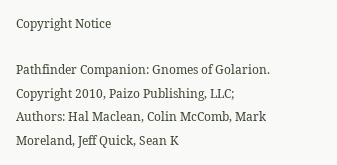Copyright Notice

Pathfinder Companion: Gnomes of Golarion. Copyright 2010, Paizo Publishing, LLC; Authors: Hal Maclean, Colin McComb, Mark Moreland, Jeff Quick, Sean K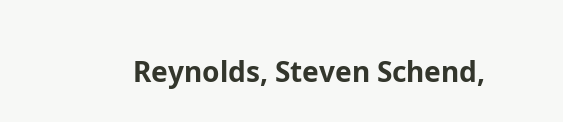Reynolds, Steven Schend,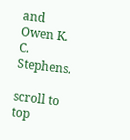and Owen K. C. Stephens.

scroll to top